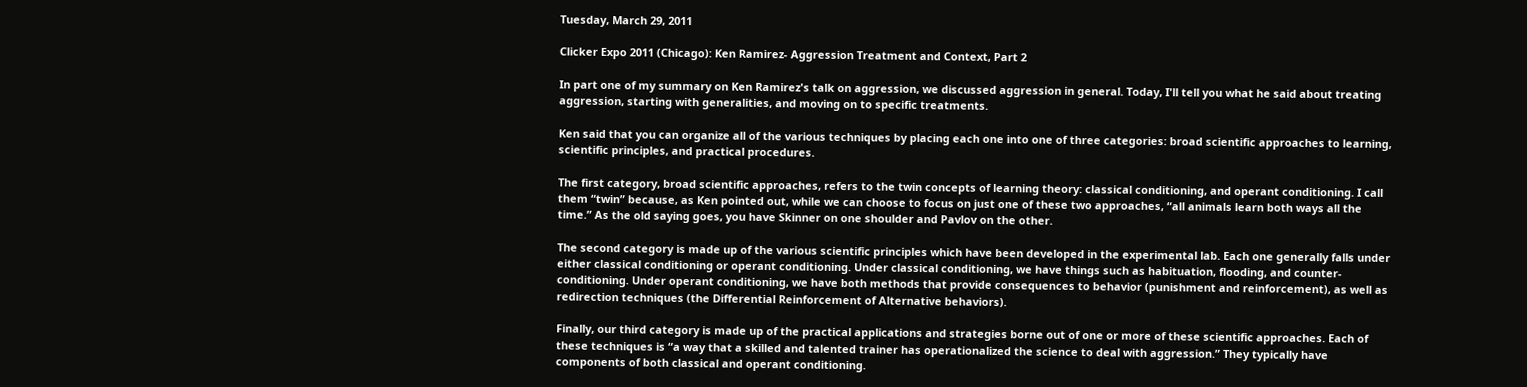Tuesday, March 29, 2011

Clicker Expo 2011 (Chicago): Ken Ramirez- Aggression Treatment and Context, Part 2

In part one of my summary on Ken Ramirez's talk on aggression, we discussed aggression in general. Today, I'll tell you what he said about treating aggression, starting with generalities, and moving on to specific treatments.

Ken said that you can organize all of the various techniques by placing each one into one of three categories: broad scientific approaches to learning, scientific principles, and practical procedures.

The first category, broad scientific approaches, refers to the twin concepts of learning theory: classical conditioning, and operant conditioning. I call them “twin” because, as Ken pointed out, while we can choose to focus on just one of these two approaches, “all animals learn both ways all the time.” As the old saying goes, you have Skinner on one shoulder and Pavlov on the other.

The second category is made up of the various scientific principles which have been developed in the experimental lab. Each one generally falls under either classical conditioning or operant conditioning. Under classical conditioning, we have things such as habituation, flooding, and counter-conditioning. Under operant conditioning, we have both methods that provide consequences to behavior (punishment and reinforcement), as well as redirection techniques (the Differential Reinforcement of Alternative behaviors).

Finally, our third category is made up of the practical applications and strategies borne out of one or more of these scientific approaches. Each of these techniques is “a way that a skilled and talented trainer has operationalized the science to deal with aggression.” They typically have components of both classical and operant conditioning.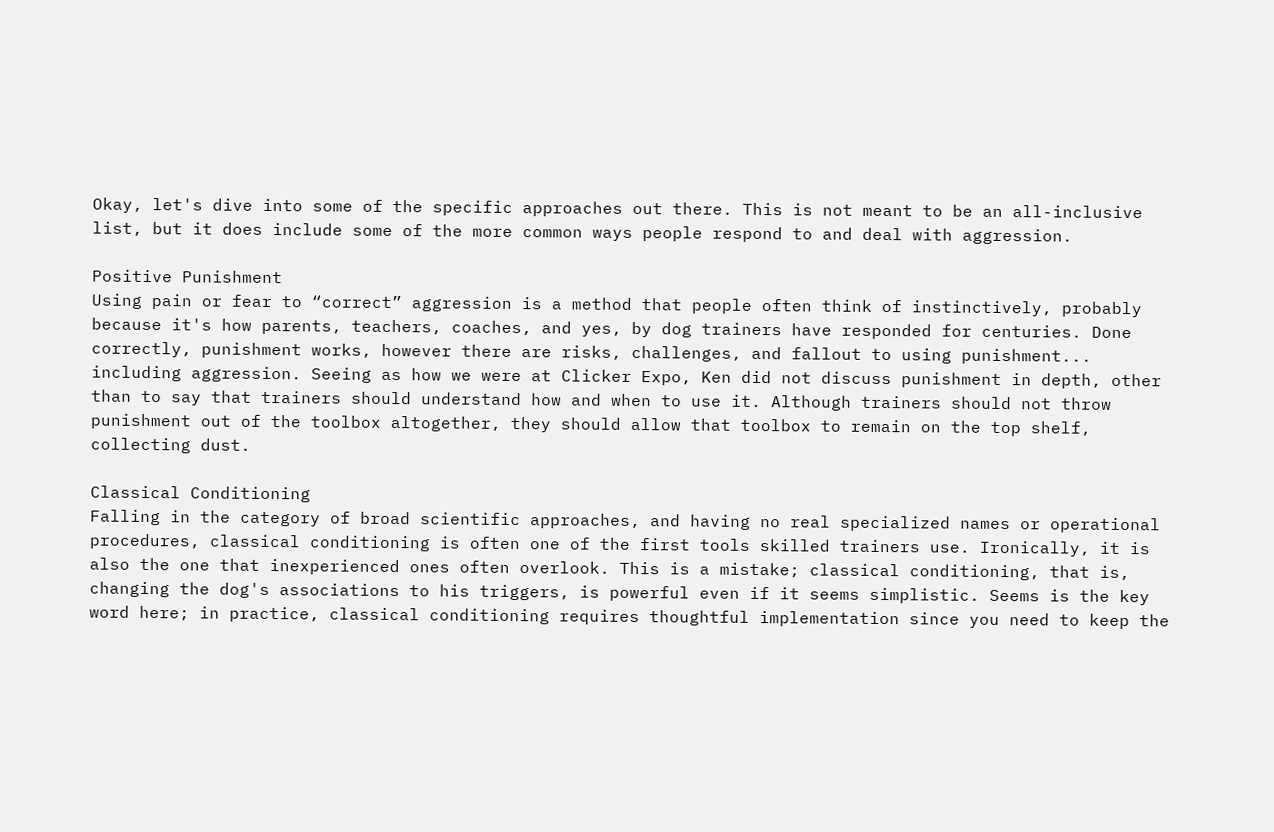Okay, let's dive into some of the specific approaches out there. This is not meant to be an all-inclusive list, but it does include some of the more common ways people respond to and deal with aggression.

Positive Punishment
Using pain or fear to “correct” aggression is a method that people often think of instinctively, probably because it's how parents, teachers, coaches, and yes, by dog trainers have responded for centuries. Done correctly, punishment works, however there are risks, challenges, and fallout to using punishment... including aggression. Seeing as how we were at Clicker Expo, Ken did not discuss punishment in depth, other than to say that trainers should understand how and when to use it. Although trainers should not throw punishment out of the toolbox altogether, they should allow that toolbox to remain on the top shelf, collecting dust.

Classical Conditioning
Falling in the category of broad scientific approaches, and having no real specialized names or operational procedures, classical conditioning is often one of the first tools skilled trainers use. Ironically, it is also the one that inexperienced ones often overlook. This is a mistake; classical conditioning, that is, changing the dog's associations to his triggers, is powerful even if it seems simplistic. Seems is the key word here; in practice, classical conditioning requires thoughtful implementation since you need to keep the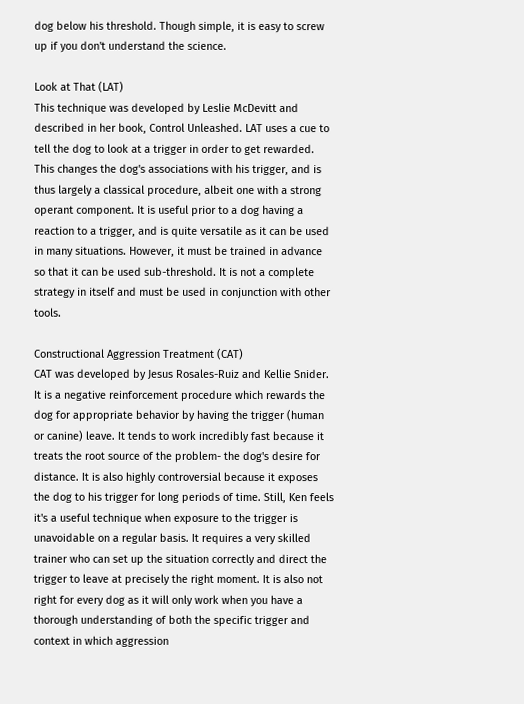dog below his threshold. Though simple, it is easy to screw up if you don't understand the science.

Look at That (LAT)
This technique was developed by Leslie McDevitt and described in her book, Control Unleashed. LAT uses a cue to tell the dog to look at a trigger in order to get rewarded. This changes the dog's associations with his trigger, and is thus largely a classical procedure, albeit one with a strong operant component. It is useful prior to a dog having a reaction to a trigger, and is quite versatile as it can be used in many situations. However, it must be trained in advance so that it can be used sub-threshold. It is not a complete strategy in itself and must be used in conjunction with other tools.

Constructional Aggression Treatment (CAT)
CAT was developed by Jesus Rosales-Ruiz and Kellie Snider. It is a negative reinforcement procedure which rewards the dog for appropriate behavior by having the trigger (human or canine) leave. It tends to work incredibly fast because it treats the root source of the problem- the dog's desire for distance. It is also highly controversial because it exposes the dog to his trigger for long periods of time. Still, Ken feels it's a useful technique when exposure to the trigger is unavoidable on a regular basis. It requires a very skilled trainer who can set up the situation correctly and direct the trigger to leave at precisely the right moment. It is also not right for every dog as it will only work when you have a thorough understanding of both the specific trigger and context in which aggression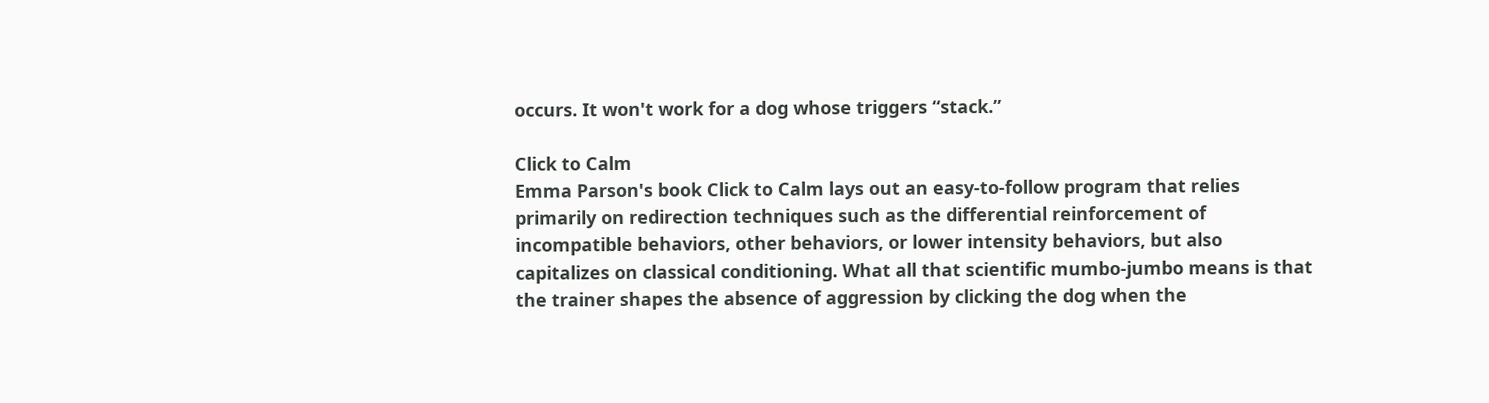occurs. It won't work for a dog whose triggers “stack.”

Click to Calm
Emma Parson's book Click to Calm lays out an easy-to-follow program that relies primarily on redirection techniques such as the differential reinforcement of incompatible behaviors, other behaviors, or lower intensity behaviors, but also capitalizes on classical conditioning. What all that scientific mumbo-jumbo means is that the trainer shapes the absence of aggression by clicking the dog when the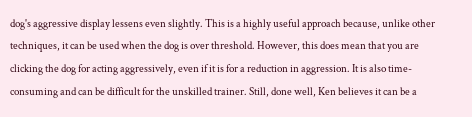dog's aggressive display lessens even slightly. This is a highly useful approach because, unlike other techniques, it can be used when the dog is over threshold. However, this does mean that you are clicking the dog for acting aggressively, even if it is for a reduction in aggression. It is also time-consuming and can be difficult for the unskilled trainer. Still, done well, Ken believes it can be a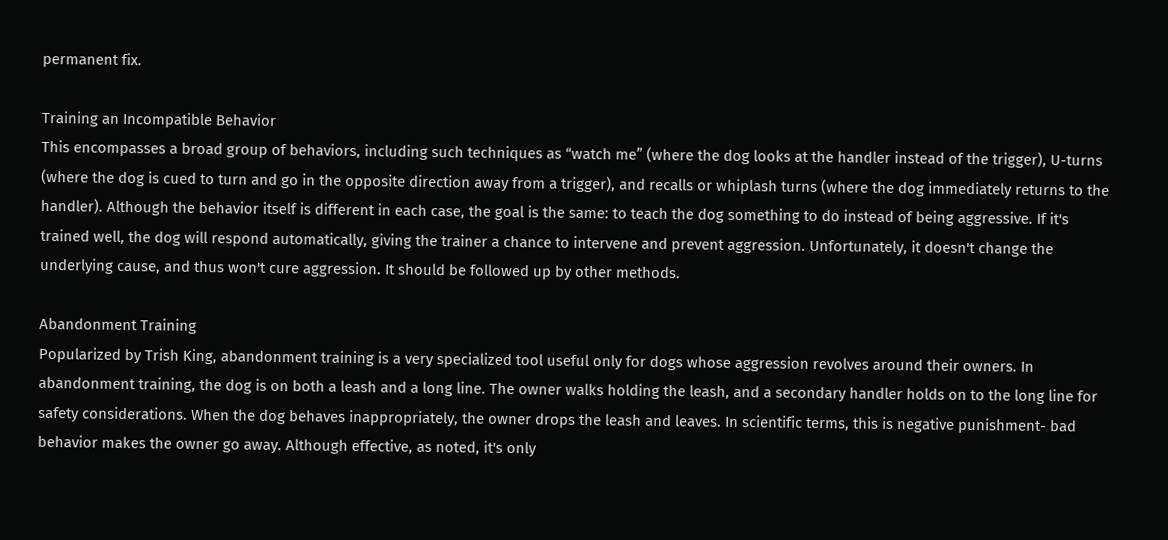permanent fix.

Training an Incompatible Behavior
This encompasses a broad group of behaviors, including such techniques as “watch me” (where the dog looks at the handler instead of the trigger), U-turns (where the dog is cued to turn and go in the opposite direction away from a trigger), and recalls or whiplash turns (where the dog immediately returns to the handler). Although the behavior itself is different in each case, the goal is the same: to teach the dog something to do instead of being aggressive. If it's trained well, the dog will respond automatically, giving the trainer a chance to intervene and prevent aggression. Unfortunately, it doesn't change the underlying cause, and thus won't cure aggression. It should be followed up by other methods.

Abandonment Training
Popularized by Trish King, abandonment training is a very specialized tool useful only for dogs whose aggression revolves around their owners. In abandonment training, the dog is on both a leash and a long line. The owner walks holding the leash, and a secondary handler holds on to the long line for safety considerations. When the dog behaves inappropriately, the owner drops the leash and leaves. In scientific terms, this is negative punishment- bad behavior makes the owner go away. Although effective, as noted, it's only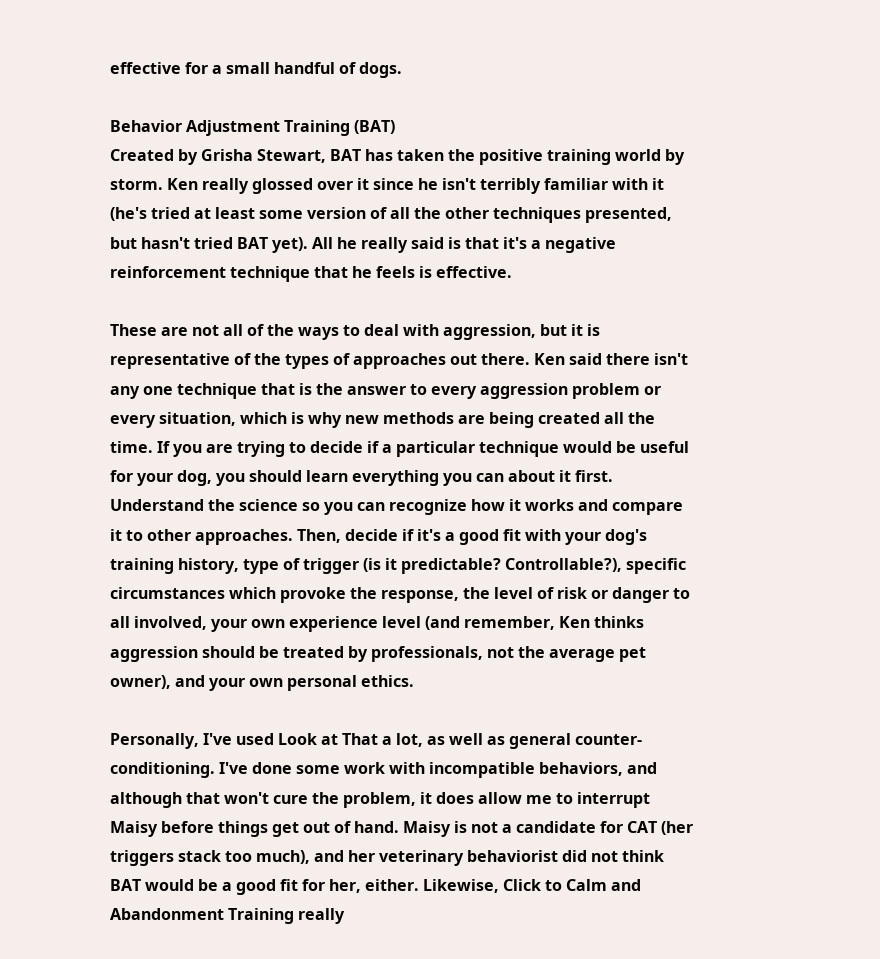effective for a small handful of dogs.

Behavior Adjustment Training (BAT)
Created by Grisha Stewart, BAT has taken the positive training world by storm. Ken really glossed over it since he isn't terribly familiar with it (he's tried at least some version of all the other techniques presented, but hasn't tried BAT yet). All he really said is that it's a negative reinforcement technique that he feels is effective.

These are not all of the ways to deal with aggression, but it is representative of the types of approaches out there. Ken said there isn't any one technique that is the answer to every aggression problem or every situation, which is why new methods are being created all the time. If you are trying to decide if a particular technique would be useful for your dog, you should learn everything you can about it first. Understand the science so you can recognize how it works and compare it to other approaches. Then, decide if it's a good fit with your dog's training history, type of trigger (is it predictable? Controllable?), specific circumstances which provoke the response, the level of risk or danger to all involved, your own experience level (and remember, Ken thinks aggression should be treated by professionals, not the average pet owner), and your own personal ethics.

Personally, I've used Look at That a lot, as well as general counter-conditioning. I've done some work with incompatible behaviors, and although that won't cure the problem, it does allow me to interrupt Maisy before things get out of hand. Maisy is not a candidate for CAT (her triggers stack too much), and her veterinary behaviorist did not think BAT would be a good fit for her, either. Likewise, Click to Calm and Abandonment Training really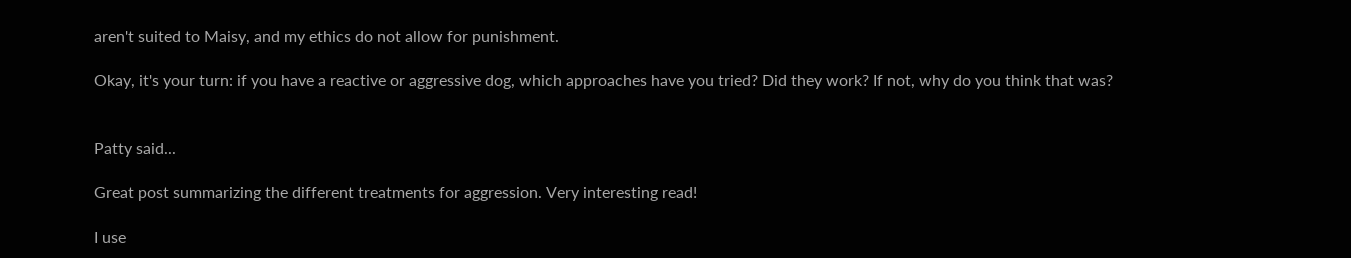aren't suited to Maisy, and my ethics do not allow for punishment.

Okay, it's your turn: if you have a reactive or aggressive dog, which approaches have you tried? Did they work? If not, why do you think that was?


Patty said...

Great post summarizing the different treatments for aggression. Very interesting read!

I use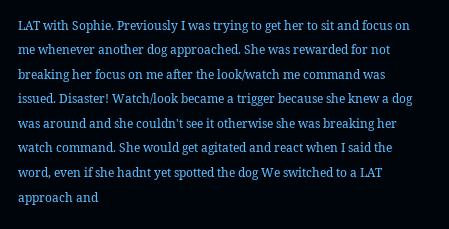LAT with Sophie. Previously I was trying to get her to sit and focus on me whenever another dog approached. She was rewarded for not breaking her focus on me after the look/watch me command was issued. Disaster! Watch/look became a trigger because she knew a dog was around and she couldn't see it otherwise she was breaking her watch command. She would get agitated and react when I said the word, even if she hadnt yet spotted the dog We switched to a LAT approach and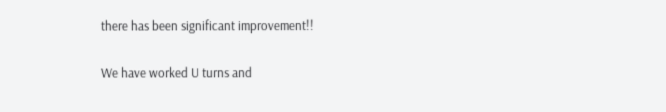there has been significant improvement!!

We have worked U turns and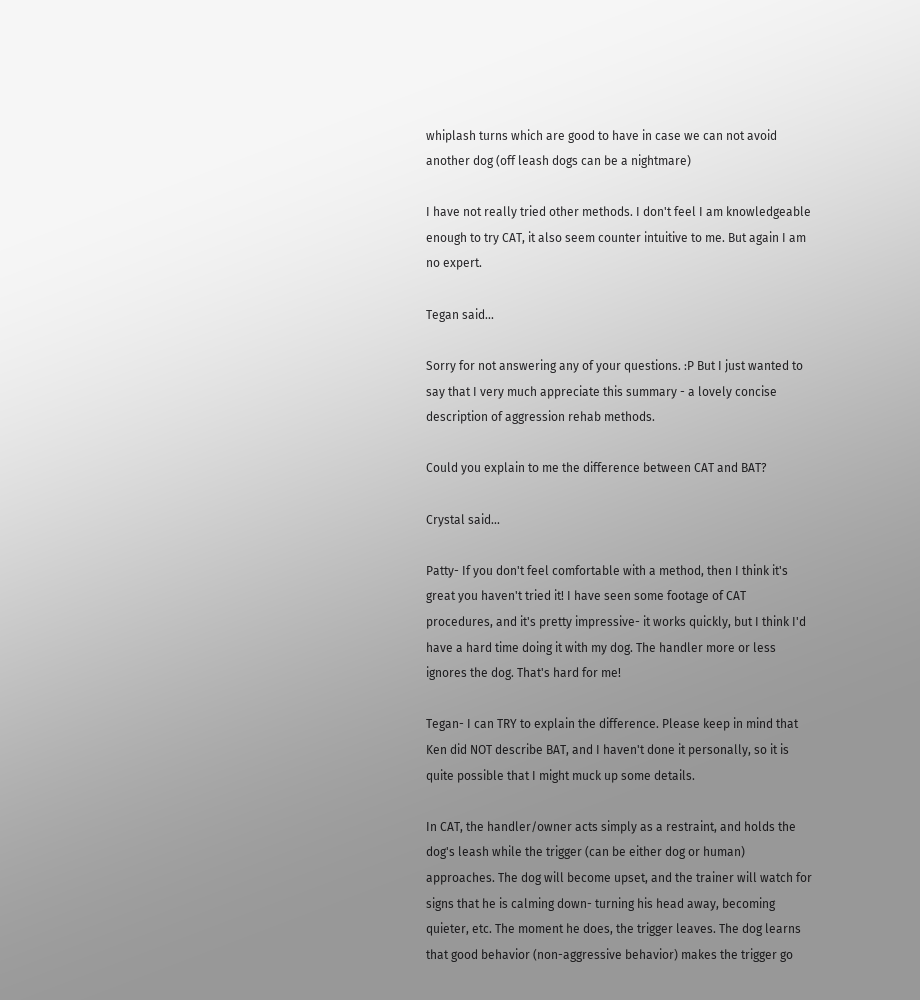whiplash turns which are good to have in case we can not avoid another dog (off leash dogs can be a nightmare)

I have not really tried other methods. I don't feel I am knowledgeable enough to try CAT, it also seem counter intuitive to me. But again I am no expert.

Tegan said...

Sorry for not answering any of your questions. :P But I just wanted to say that I very much appreciate this summary - a lovely concise description of aggression rehab methods.

Could you explain to me the difference between CAT and BAT?

Crystal said...

Patty- If you don't feel comfortable with a method, then I think it's great you haven't tried it! I have seen some footage of CAT procedures, and it's pretty impressive- it works quickly, but I think I'd have a hard time doing it with my dog. The handler more or less ignores the dog. That's hard for me!

Tegan- I can TRY to explain the difference. Please keep in mind that Ken did NOT describe BAT, and I haven't done it personally, so it is quite possible that I might muck up some details.

In CAT, the handler/owner acts simply as a restraint, and holds the dog's leash while the trigger (can be either dog or human) approaches. The dog will become upset, and the trainer will watch for signs that he is calming down- turning his head away, becoming quieter, etc. The moment he does, the trigger leaves. The dog learns that good behavior (non-aggressive behavior) makes the trigger go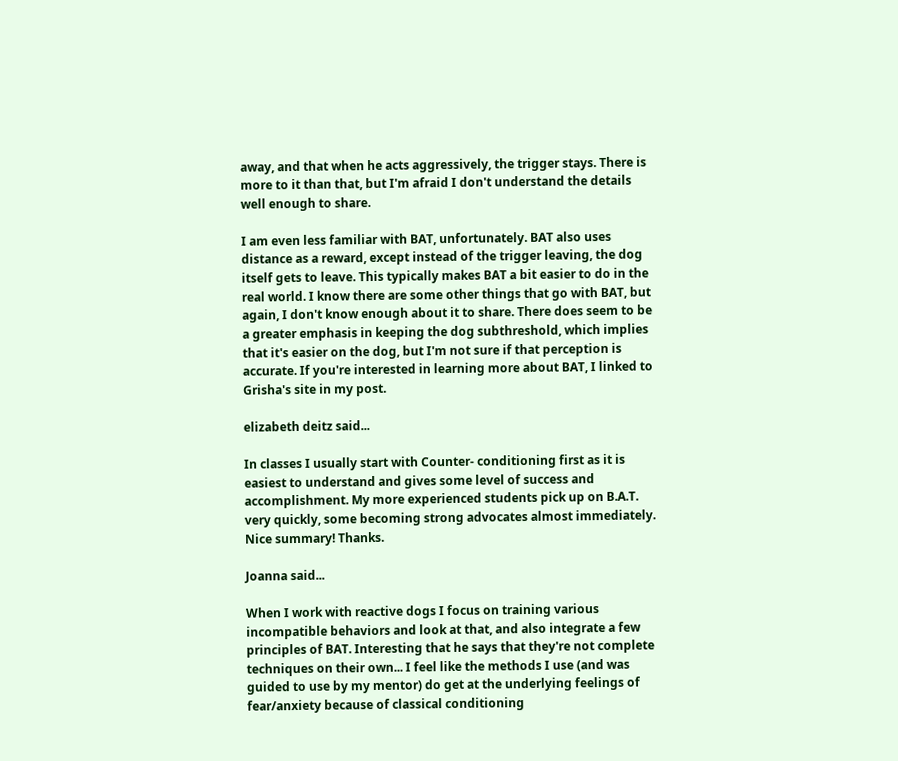away, and that when he acts aggressively, the trigger stays. There is more to it than that, but I'm afraid I don't understand the details well enough to share.

I am even less familiar with BAT, unfortunately. BAT also uses distance as a reward, except instead of the trigger leaving, the dog itself gets to leave. This typically makes BAT a bit easier to do in the real world. I know there are some other things that go with BAT, but again, I don't know enough about it to share. There does seem to be a greater emphasis in keeping the dog subthreshold, which implies that it's easier on the dog, but I'm not sure if that perception is accurate. If you're interested in learning more about BAT, I linked to Grisha's site in my post.

elizabeth deitz said...

In classes I usually start with Counter- conditioning first as it is easiest to understand and gives some level of success and accomplishment. My more experienced students pick up on B.A.T. very quickly, some becoming strong advocates almost immediately.
Nice summary! Thanks.

Joanna said...

When I work with reactive dogs I focus on training various incompatible behaviors and look at that, and also integrate a few principles of BAT. Interesting that he says that they're not complete techniques on their own... I feel like the methods I use (and was guided to use by my mentor) do get at the underlying feelings of fear/anxiety because of classical conditioning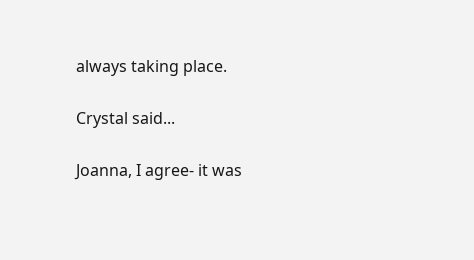always taking place.

Crystal said...

Joanna, I agree- it was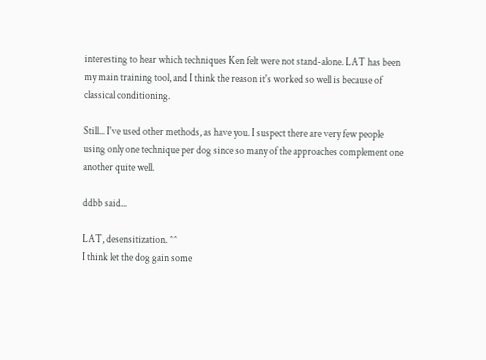interesting to hear which techniques Ken felt were not stand-alone. LAT has been my main training tool, and I think the reason it's worked so well is because of classical conditioning.

Still... I've used other methods, as have you. I suspect there are very few people using only one technique per dog since so many of the approaches complement one another quite well.

ddbb said...

LAT, desensitization. ^^
I think let the dog gain some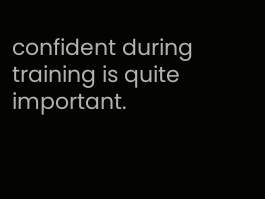confident during training is quite important.